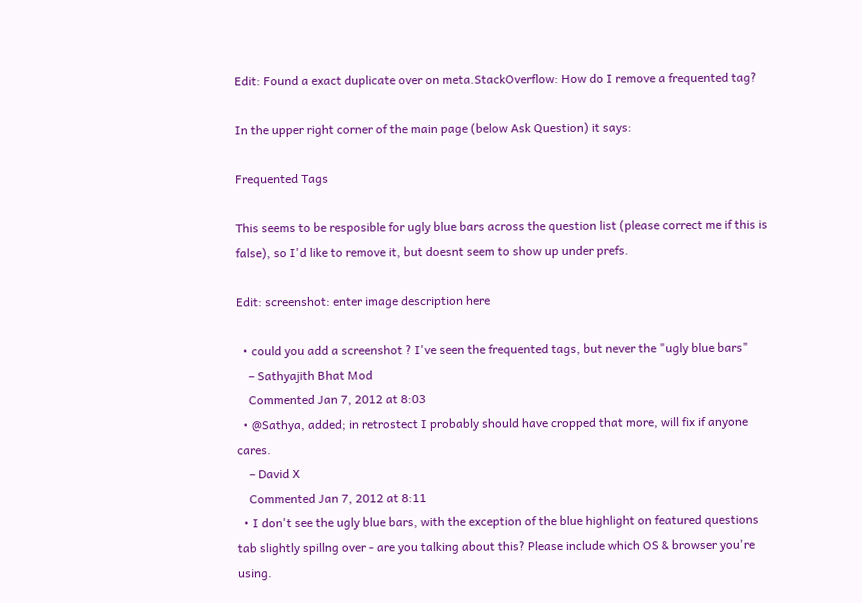Edit: Found a exact duplicate over on meta.StackOverflow: How do I remove a frequented tag?

In the upper right corner of the main page (below Ask Question) it says:

Frequented Tags

This seems to be resposible for ugly blue bars across the question list (please correct me if this is false), so I'd like to remove it, but doesnt seem to show up under prefs.

Edit: screenshot: enter image description here

  • could you add a screenshot ? I've seen the frequented tags, but never the "ugly blue bars"
    – Sathyajith Bhat Mod
    Commented Jan 7, 2012 at 8:03
  • @Sathya, added; in retrostect I probably should have cropped that more, will fix if anyone cares.
    – David X
    Commented Jan 7, 2012 at 8:11
  • I don't see the ugly blue bars, with the exception of the blue highlight on featured questions tab slightly spillng over - are you talking about this? Please include which OS & browser you're using.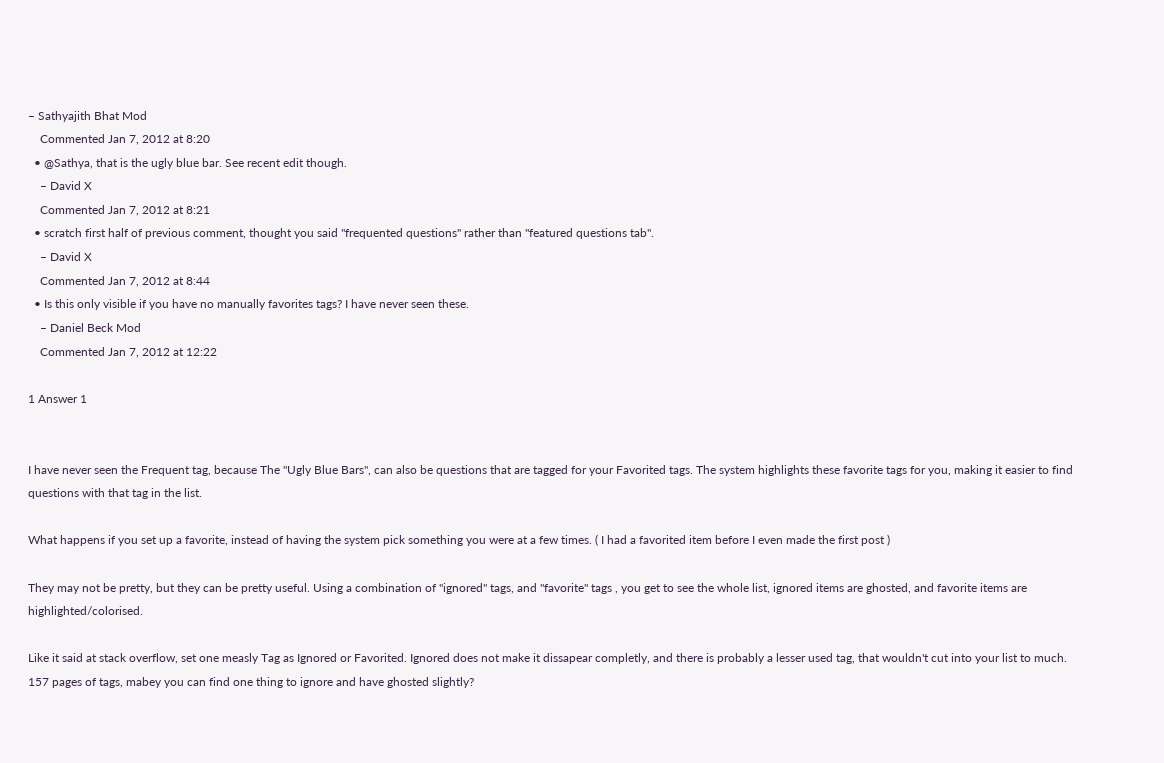– Sathyajith Bhat Mod
    Commented Jan 7, 2012 at 8:20
  • @Sathya, that is the ugly blue bar. See recent edit though.
    – David X
    Commented Jan 7, 2012 at 8:21
  • scratch first half of previous comment, thought you said "frequented questions" rather than "featured questions tab".
    – David X
    Commented Jan 7, 2012 at 8:44
  • Is this only visible if you have no manually favorites tags? I have never seen these.
    – Daniel Beck Mod
    Commented Jan 7, 2012 at 12:22

1 Answer 1


I have never seen the Frequent tag, because The "Ugly Blue Bars", can also be questions that are tagged for your Favorited tags. The system highlights these favorite tags for you, making it easier to find questions with that tag in the list.

What happens if you set up a favorite, instead of having the system pick something you were at a few times. ( I had a favorited item before I even made the first post )

They may not be pretty, but they can be pretty useful. Using a combination of "ignored" tags, and "favorite" tags , you get to see the whole list, ignored items are ghosted, and favorite items are highlighted/colorised.

Like it said at stack overflow, set one measly Tag as Ignored or Favorited. Ignored does not make it dissapear completly, and there is probably a lesser used tag, that wouldn't cut into your list to much. 157 pages of tags, mabey you can find one thing to ignore and have ghosted slightly?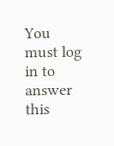You must log in to answer this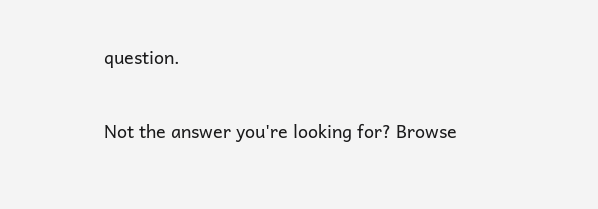question.

Not the answer you're looking for? Browse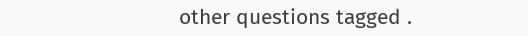other questions tagged .